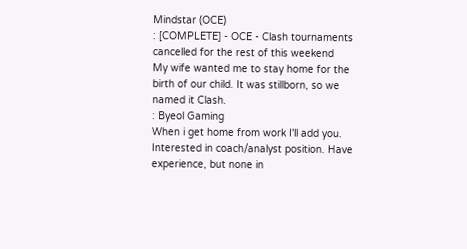Mindstar (OCE)
: [COMPLETE] - OCE - Clash tournaments cancelled for the rest of this weekend
My wife wanted me to stay home for the birth of our child. It was stillborn, so we named it Clash.
: Byeol Gaming
When i get home from work I'll add you. Interested in coach/analyst position. Have experience, but none in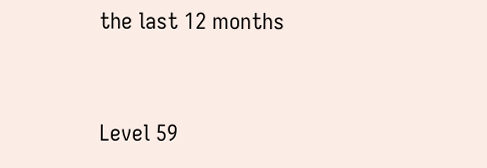the last 12 months


Level 59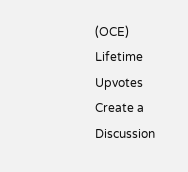(OCE)
Lifetime Upvotes
Create a Discussion